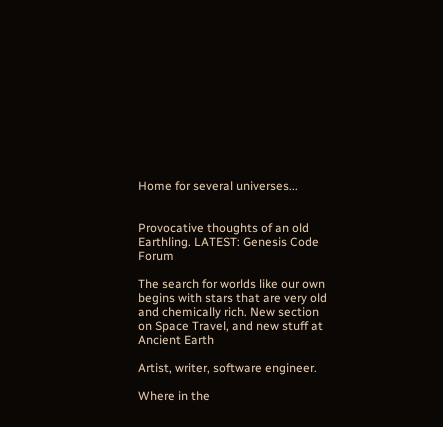Home for several universes...


Provocative thoughts of an old Earthling. LATEST: Genesis Code Forum

The search for worlds like our own begins with stars that are very old and chemically rich. New section on Space Travel, and new stuff at Ancient Earth

Artist, writer, software engineer.

Where in the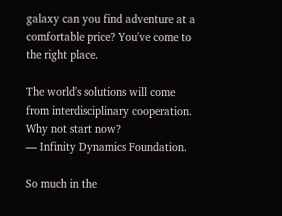galaxy can you find adventure at a comfortable price? You've come to the right place.

The world's solutions will come from interdisciplinary cooperation. Why not start now?
— Infinity Dynamics Foundation.

So much in the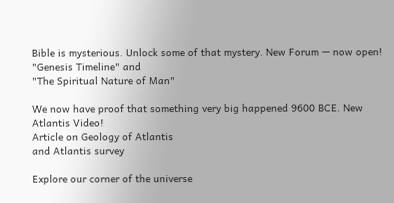Bible is mysterious. Unlock some of that mystery. New Forum — now open!
"Genesis Timeline" and
"The Spiritual Nature of Man"

We now have proof that something very big happened 9600 BCE. New Atlantis Video!
Article on Geology of Atlantis
and Atlantis survey

Explore our corner of the universe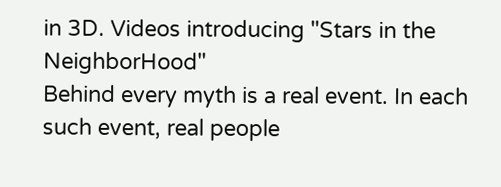in 3D. Videos introducing "Stars in the NeighborHood"
Behind every myth is a real event. In each such event, real people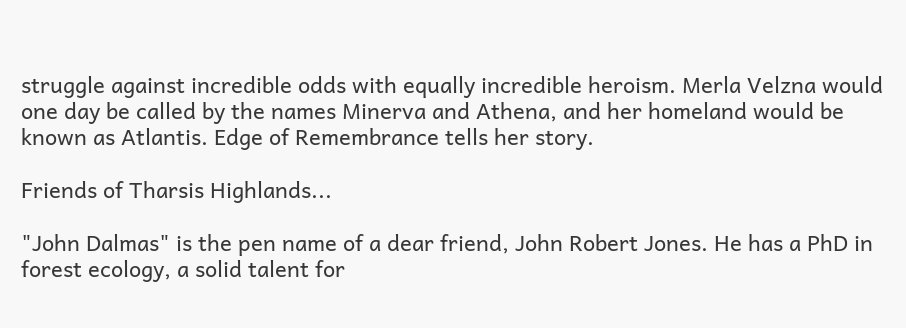struggle against incredible odds with equally incredible heroism. Merla Velzna would one day be called by the names Minerva and Athena, and her homeland would be known as Atlantis. Edge of Remembrance tells her story.

Friends of Tharsis Highlands...

"John Dalmas" is the pen name of a dear friend, John Robert Jones. He has a PhD in forest ecology, a solid talent for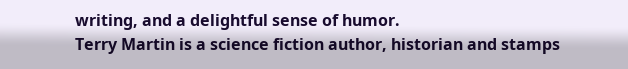writing, and a delightful sense of humor.
Terry Martin is a science fiction author, historian and stamps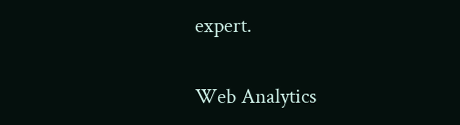expert.

Web Analytics